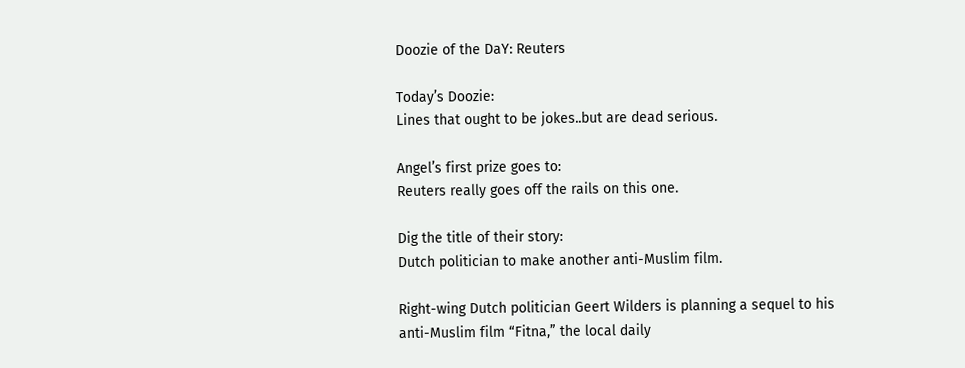Doozie of the DaY: Reuters

Today’s Doozie:
Lines that ought to be jokes..but are dead serious.

Angel’s first prize goes to:
Reuters really goes off the rails on this one.

Dig the title of their story:
Dutch politician to make another anti-Muslim film.

Right-wing Dutch politician Geert Wilders is planning a sequel to his anti-Muslim film “Fitna,” the local daily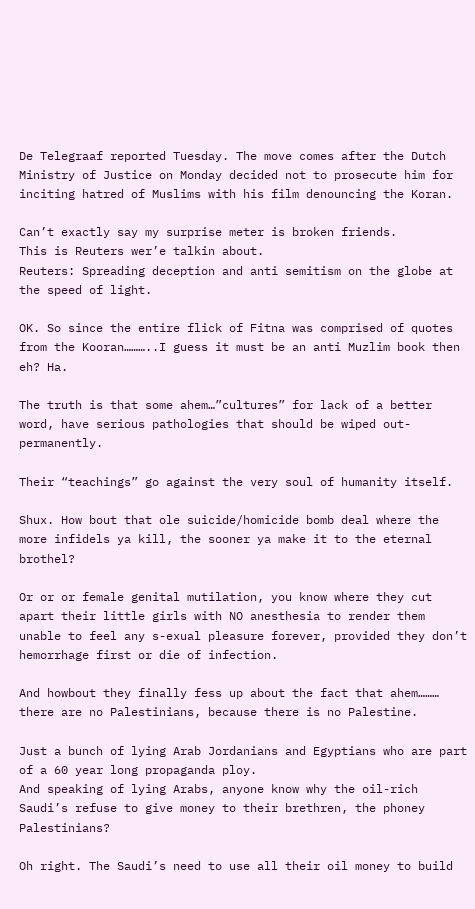De Telegraaf reported Tuesday. The move comes after the Dutch Ministry of Justice on Monday decided not to prosecute him for inciting hatred of Muslims with his film denouncing the Koran.

Can’t exactly say my surprise meter is broken friends.
This is Reuters wer’e talkin about.
Reuters: Spreading deception and anti semitism on the globe at the speed of light.

OK. So since the entire flick of Fitna was comprised of quotes from the Kooran………..I guess it must be an anti Muzlim book then eh? Ha.

The truth is that some ahem…”cultures” for lack of a better word, have serious pathologies that should be wiped out- permanently.

Their “teachings” go against the very soul of humanity itself.

Shux. How bout that ole suicide/homicide bomb deal where the more infidels ya kill, the sooner ya make it to the eternal brothel?

Or or or female genital mutilation, you know where they cut apart their little girls with NO anesthesia to render them unable to feel any s-exual pleasure forever, provided they don’t hemorrhage first or die of infection.

And howbout they finally fess up about the fact that ahem……… there are no Palestinians, because there is no Palestine.

Just a bunch of lying Arab Jordanians and Egyptians who are part of a 60 year long propaganda ploy.
And speaking of lying Arabs, anyone know why the oil-rich Saudi’s refuse to give money to their brethren, the phoney Palestinians?

Oh right. The Saudi’s need to use all their oil money to build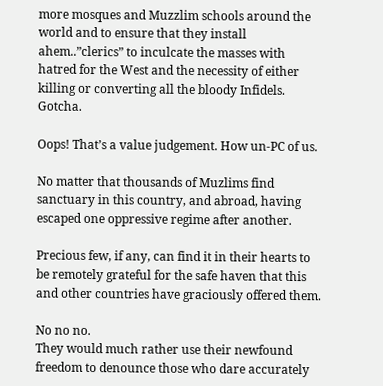more mosques and Muzzlim schools around the world and to ensure that they install ahem..”clerics” to inculcate the masses with hatred for the West and the necessity of either killing or converting all the bloody Infidels. Gotcha.

Oops! That’s a value judgement. How un-PC of us.

No matter that thousands of Muzlims find sanctuary in this country, and abroad, having escaped one oppressive regime after another.

Precious few, if any, can find it in their hearts to be remotely grateful for the safe haven that this and other countries have graciously offered them.

No no no.
They would much rather use their newfound freedom to denounce those who dare accurately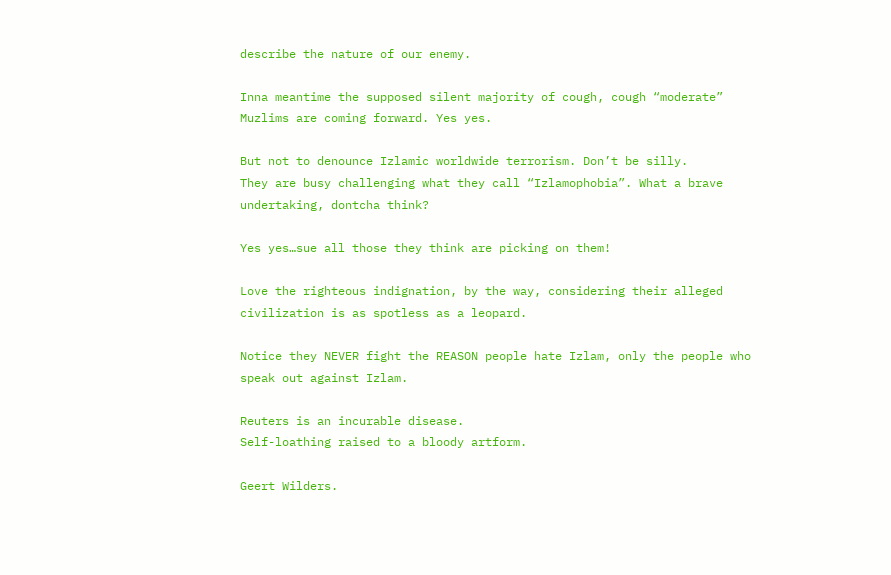describe the nature of our enemy.

Inna meantime the supposed silent majority of cough, cough “moderate” Muzlims are coming forward. Yes yes.

But not to denounce Izlamic worldwide terrorism. Don’t be silly.
They are busy challenging what they call “Izlamophobia”. What a brave undertaking, dontcha think?

Yes yes…sue all those they think are picking on them!

Love the righteous indignation, by the way, considering their alleged civilization is as spotless as a leopard.

Notice they NEVER fight the REASON people hate Izlam, only the people who speak out against Izlam.

Reuters is an incurable disease.
Self-loathing raised to a bloody artform.

Geert Wilders.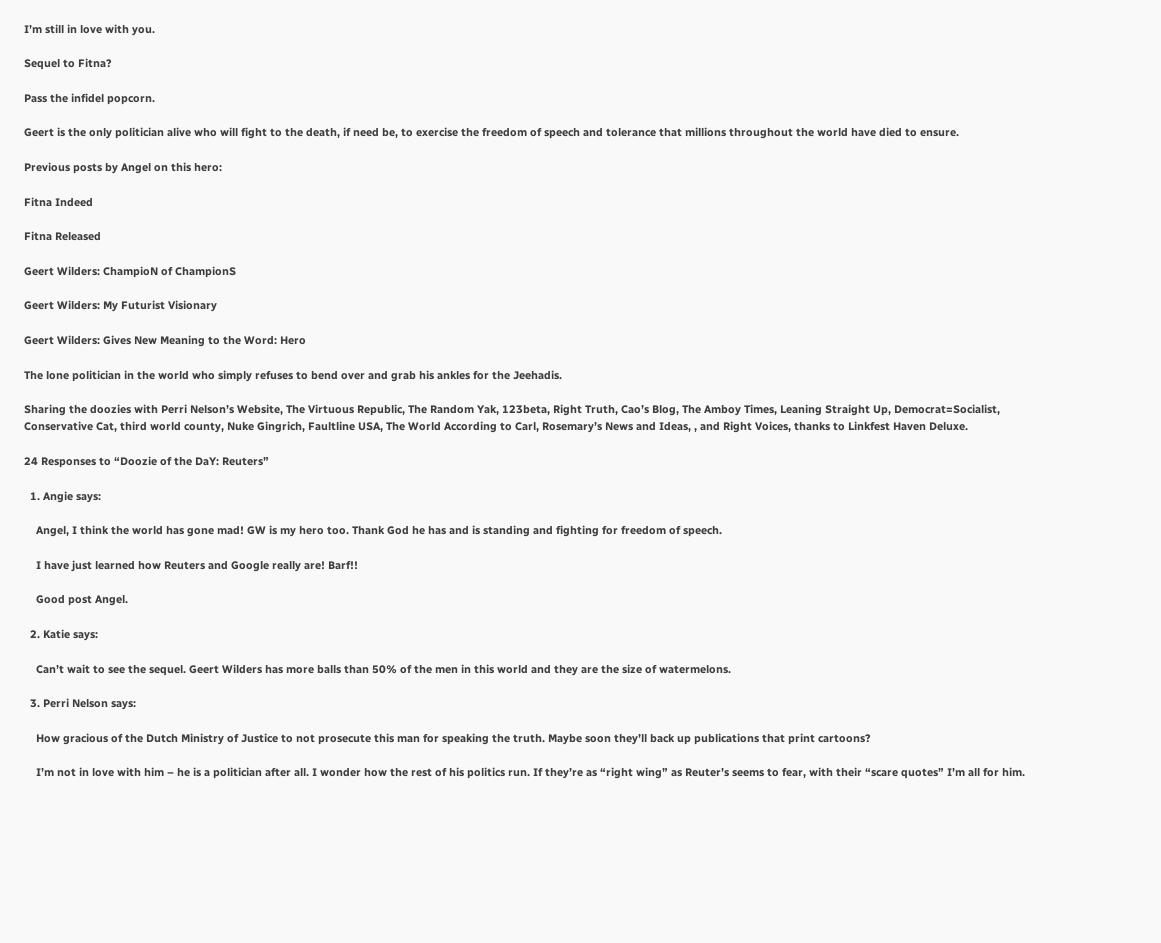I’m still in love with you.

Sequel to Fitna?

Pass the infidel popcorn.

Geert is the only politician alive who will fight to the death, if need be, to exercise the freedom of speech and tolerance that millions throughout the world have died to ensure.

Previous posts by Angel on this hero:

Fitna Indeed

Fitna Released

Geert Wilders: ChampioN of ChampionS

Geert Wilders: My Futurist Visionary

Geert Wilders: Gives New Meaning to the Word: Hero

The lone politician in the world who simply refuses to bend over and grab his ankles for the Jeehadis.

Sharing the doozies with Perri Nelson’s Website, The Virtuous Republic, The Random Yak, 123beta, Right Truth, Cao’s Blog, The Amboy Times, Leaning Straight Up, Democrat=Socialist, Conservative Cat, third world county, Nuke Gingrich, Faultline USA, The World According to Carl, Rosemary’s News and Ideas, , and Right Voices, thanks to Linkfest Haven Deluxe.

24 Responses to “Doozie of the DaY: Reuters”

  1. Angie says:

    Angel, I think the world has gone mad! GW is my hero too. Thank God he has and is standing and fighting for freedom of speech.

    I have just learned how Reuters and Google really are! Barf!!

    Good post Angel.

  2. Katie says:

    Can’t wait to see the sequel. Geert Wilders has more balls than 50% of the men in this world and they are the size of watermelons.

  3. Perri Nelson says:

    How gracious of the Dutch Ministry of Justice to not prosecute this man for speaking the truth. Maybe soon they’ll back up publications that print cartoons?

    I’m not in love with him – he is a politician after all. I wonder how the rest of his politics run. If they’re as “right wing” as Reuter’s seems to fear, with their “scare quotes” I’m all for him.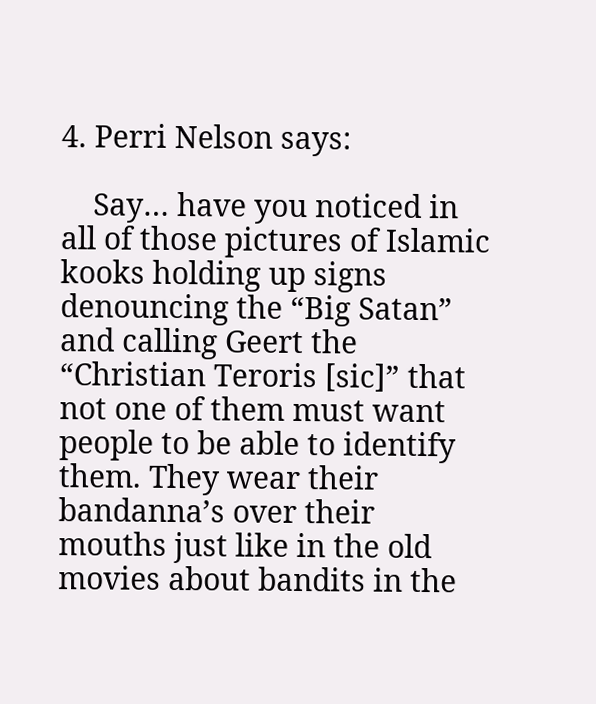4. Perri Nelson says:

    Say… have you noticed in all of those pictures of Islamic kooks holding up signs denouncing the “Big Satan” and calling Geert the “Christian Teroris [sic]” that not one of them must want people to be able to identify them. They wear their bandanna’s over their mouths just like in the old movies about bandits in the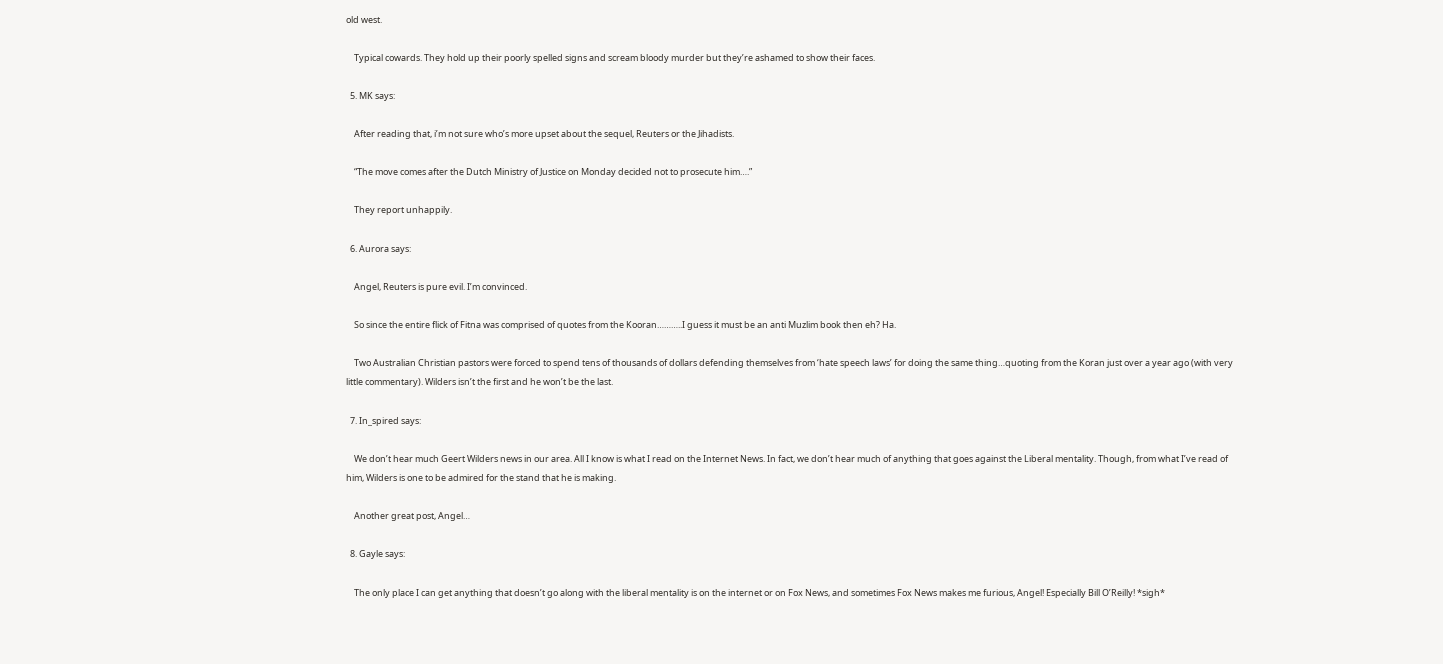old west.

    Typical cowards. They hold up their poorly spelled signs and scream bloody murder but they’re ashamed to show their faces.

  5. MK says:

    After reading that, i’m not sure who’s more upset about the sequel, Reuters or the Jihadists.

    “The move comes after the Dutch Ministry of Justice on Monday decided not to prosecute him….”

    They report unhappily.

  6. Aurora says:

    Angel, Reuters is pure evil. I’m convinced.

    So since the entire flick of Fitna was comprised of quotes from the Kooran………..I guess it must be an anti Muzlim book then eh? Ha.

    Two Australian Christian pastors were forced to spend tens of thousands of dollars defending themselves from ‘hate speech laws’ for doing the same thing…quoting from the Koran just over a year ago (with very little commentary). Wilders isn’t the first and he won’t be the last.

  7. In_spired says:

    We don’t hear much Geert Wilders news in our area. All I know is what I read on the Internet News. In fact, we don’t hear much of anything that goes against the Liberal mentality. Though, from what I’ve read of him, Wilders is one to be admired for the stand that he is making.

    Another great post, Angel…

  8. Gayle says:

    The only place I can get anything that doesn’t go along with the liberal mentality is on the internet or on Fox News, and sometimes Fox News makes me furious, Angel! Especially Bill O’Reilly! *sigh*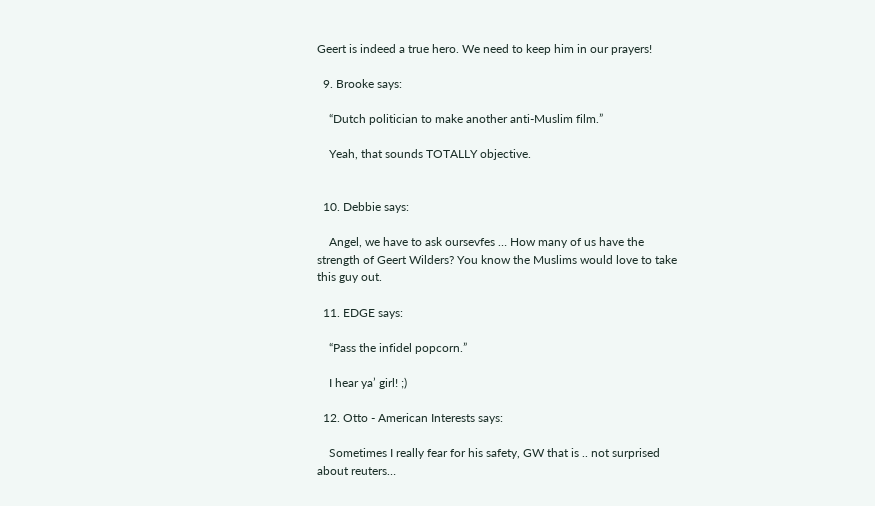Geert is indeed a true hero. We need to keep him in our prayers!

  9. Brooke says:

    “Dutch politician to make another anti-Muslim film.”

    Yeah, that sounds TOTALLY objective.


  10. Debbie says:

    Angel, we have to ask oursevfes … How many of us have the strength of Geert Wilders? You know the Muslims would love to take this guy out.

  11. EDGE says:

    “Pass the infidel popcorn.”

    I hear ya’ girl! ;)

  12. Otto - American Interests says:

    Sometimes I really fear for his safety, GW that is .. not surprised about reuters…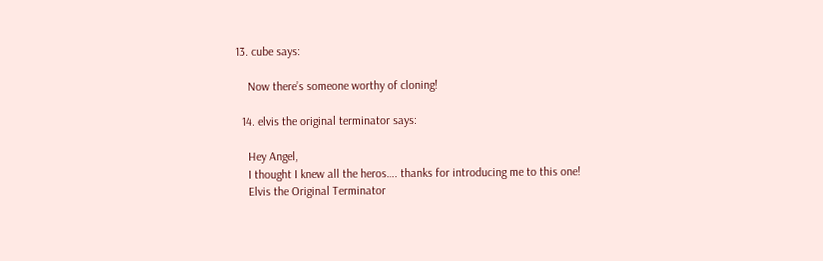13. cube says:

    Now there’s someone worthy of cloning!

  14. elvis the original terminator says:

    Hey Angel,
    I thought I knew all the heros…. thanks for introducing me to this one!
    Elvis the Original Terminator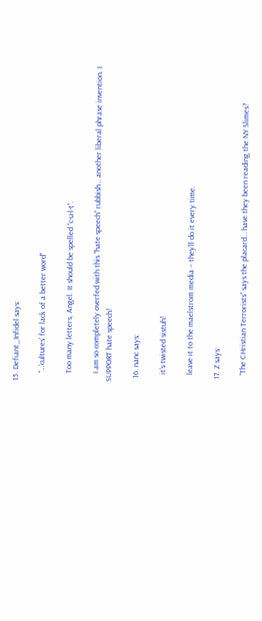15. Defiant_Infidel says:

    “…’cultures’ for lack of a better word”

    Too many letters, Angel. It should be spelled “c-u-l-t”.

    I am so completely overfed with this “hate speech” rubbish… another liberal phrase invention. I SUPPORT hate speech!

  16. nanc says:

    it’s twisted sistuh!

    leave it to the maelstrom media – they’ll do it every time.

  17. Z says:

    “The CHristian Terrorists” says the placard… have they been reading the NY Slimes?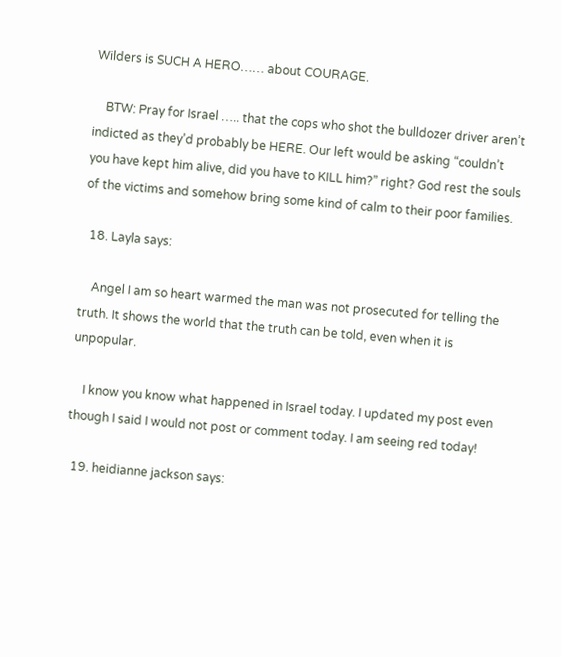Wilders is SUCH A HERO…… about COURAGE.

    BTW: Pray for Israel ….. that the cops who shot the bulldozer driver aren’t indicted as they’d probably be HERE. Our left would be asking “couldn’t you have kept him alive, did you have to KILL him?” right? God rest the souls of the victims and somehow bring some kind of calm to their poor families.

  18. Layla says:

    Angel I am so heart warmed the man was not prosecuted for telling the truth. It shows the world that the truth can be told, even when it is unpopular.

    I know you know what happened in Israel today. I updated my post even though I said I would not post or comment today. I am seeing red today!

  19. heidianne jackson says: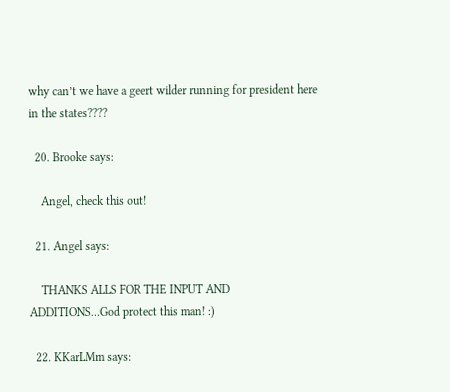why can’t we have a geert wilder running for president here in the states????

  20. Brooke says:

    Angel, check this out!

  21. Angel says:

    THANKS ALLS FOR THE INPUT AND ADDITIONS…God protect this man! :)

  22. KKarLMm says: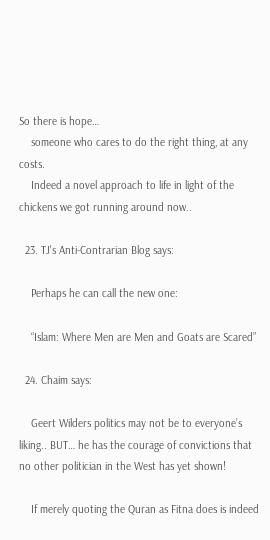So there is hope…
    someone who cares to do the right thing, at any costs.
    Indeed a novel approach to life in light of the chickens we got running around now..

  23. TJ's Anti-Contrarian Blog says:

    Perhaps he can call the new one:

    “Islam: Where Men are Men and Goats are Scared”

  24. Chaim says:

    Geert Wilders politics may not be to everyone’s liking.. BUT… he has the courage of convictions that no other politician in the West has yet shown!

    If merely quoting the Quran as Fitna does is indeed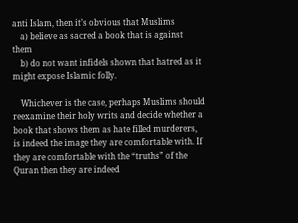anti Islam, then it’s obvious that Muslims
    a) believe as sacred a book that is against them
    b) do not want infidels shown that hatred as it might expose Islamic folly.

    Whichever is the case, perhaps Muslims should reexamine their holy writs and decide whether a book that shows them as hate filled murderers, is indeed the image they are comfortable with. If they are comfortable with the “truths” of the Quran then they are indeed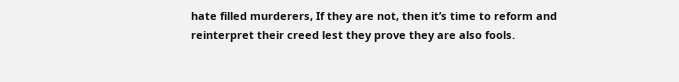hate filled murderers, If they are not, then it’s time to reform and reinterpret their creed lest they prove they are also fools.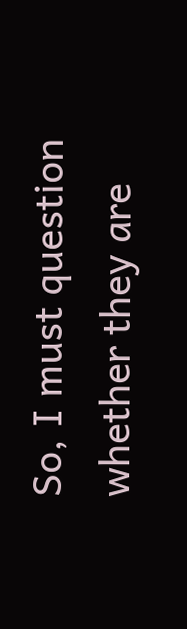So, I must question whether they are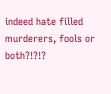indeed hate filled murderers, fools or both?!?!?